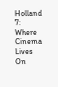Holland 7: Where Cinema Lives On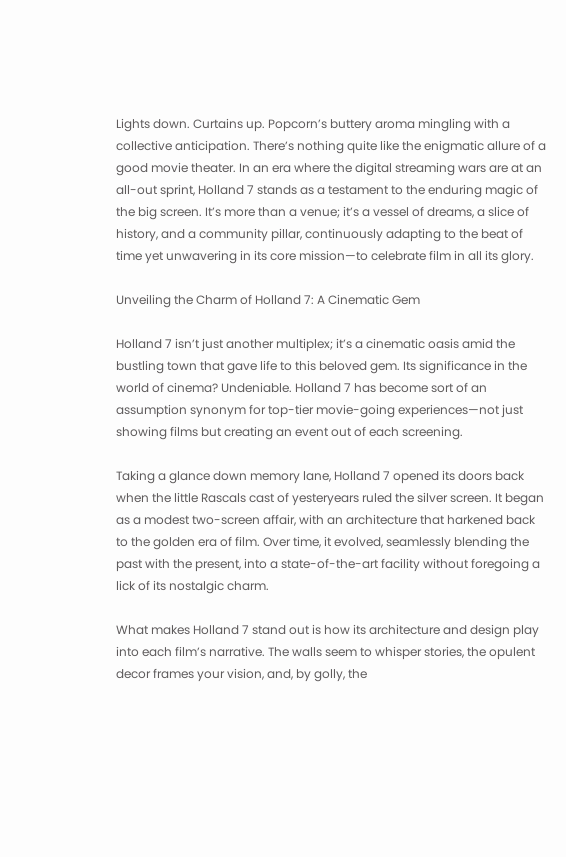Lights down. Curtains up. Popcorn’s buttery aroma mingling with a collective anticipation. There’s nothing quite like the enigmatic allure of a good movie theater. In an era where the digital streaming wars are at an all-out sprint, Holland 7 stands as a testament to the enduring magic of the big screen. It’s more than a venue; it’s a vessel of dreams, a slice of history, and a community pillar, continuously adapting to the beat of time yet unwavering in its core mission—to celebrate film in all its glory.

Unveiling the Charm of Holland 7: A Cinematic Gem

Holland 7 isn’t just another multiplex; it’s a cinematic oasis amid the bustling town that gave life to this beloved gem. Its significance in the world of cinema? Undeniable. Holland 7 has become sort of an assumption synonym for top-tier movie-going experiences—not just showing films but creating an event out of each screening.

Taking a glance down memory lane, Holland 7 opened its doors back when the little Rascals cast of yesteryears ruled the silver screen. It began as a modest two-screen affair, with an architecture that harkened back to the golden era of film. Over time, it evolved, seamlessly blending the past with the present, into a state-of-the-art facility without foregoing a lick of its nostalgic charm.

What makes Holland 7 stand out is how its architecture and design play into each film’s narrative. The walls seem to whisper stories, the opulent decor frames your vision, and, by golly, the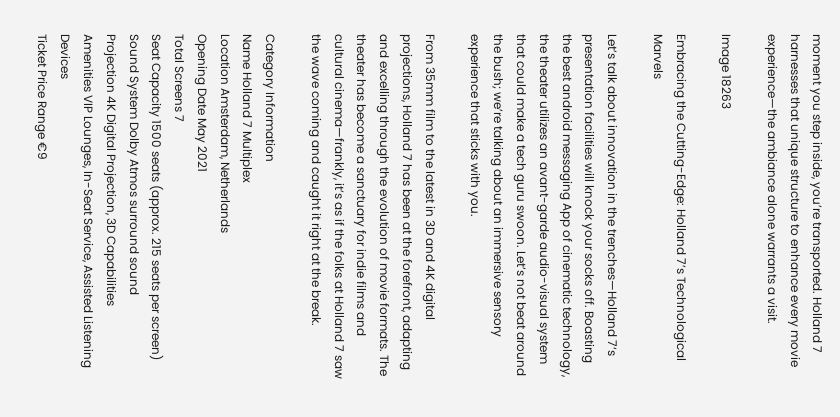moment you step inside, you’re transported. Holland 7 harnesses that unique structure to enhance every movie experience—the ambiance alone warrants a visit.

Image 18263

Embracing the Cutting-Edge: Holland 7’s Technological Marvels

Let’s talk about innovation in the trenches—Holland 7‘s presentation facilities will knock your socks off. Boasting the best android messaging App of cinematic technology, the theater utilizes an avant-garde audio-visual system that could make a tech guru swoon. Let’s not beat around the bush; we’re talking about an immersive sensory experience that sticks with you.

From 35mm film to the latest in 3D and 4K digital projections, Holland 7 has been at the forefront, adapting and excelling through the evolution of movie formats. The theater has become a sanctuary for indie films and cultural cinema—frankly, it’s as if the folks at Holland 7 saw the wave coming and caught it right at the break.

Category Information
Name Holland 7 Multiplex
Location Amsterdam, Netherlands
Opening Date May 2021
Total Screens 7
Seat Capacity 1500 seats (approx. 215 seats per screen)
Sound System Dolby Atmos surround sound
Projection 4K Digital Projection, 3D Capabilities
Amenities VIP Lounges, In-Seat Service, Assisted Listening Devices
Ticket Price Range €9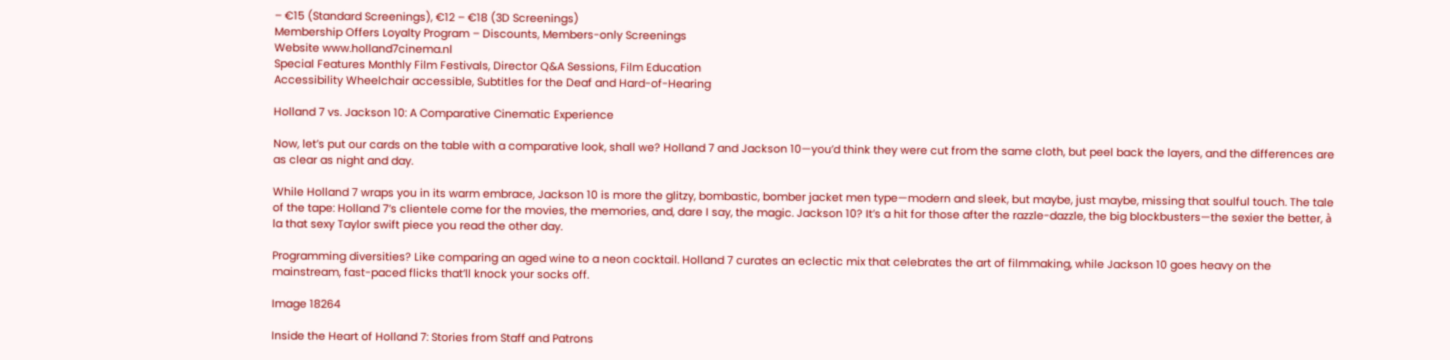– €15 (Standard Screenings), €12 – €18 (3D Screenings)
Membership Offers Loyalty Program – Discounts, Members-only Screenings
Website www.holland7cinema.nl
Special Features Monthly Film Festivals, Director Q&A Sessions, Film Education
Accessibility Wheelchair accessible, Subtitles for the Deaf and Hard-of-Hearing

Holland 7 vs. Jackson 10: A Comparative Cinematic Experience

Now, let’s put our cards on the table with a comparative look, shall we? Holland 7 and Jackson 10—you’d think they were cut from the same cloth, but peel back the layers, and the differences are as clear as night and day.

While Holland 7 wraps you in its warm embrace, Jackson 10 is more the glitzy, bombastic, bomber jacket men type—modern and sleek, but maybe, just maybe, missing that soulful touch. The tale of the tape: Holland 7’s clientele come for the movies, the memories, and, dare I say, the magic. Jackson 10? It’s a hit for those after the razzle-dazzle, the big blockbusters—the sexier the better, à la that sexy Taylor swift piece you read the other day.

Programming diversities? Like comparing an aged wine to a neon cocktail. Holland 7 curates an eclectic mix that celebrates the art of filmmaking, while Jackson 10 goes heavy on the mainstream, fast-paced flicks that’ll knock your socks off.

Image 18264

Inside the Heart of Holland 7: Stories from Staff and Patrons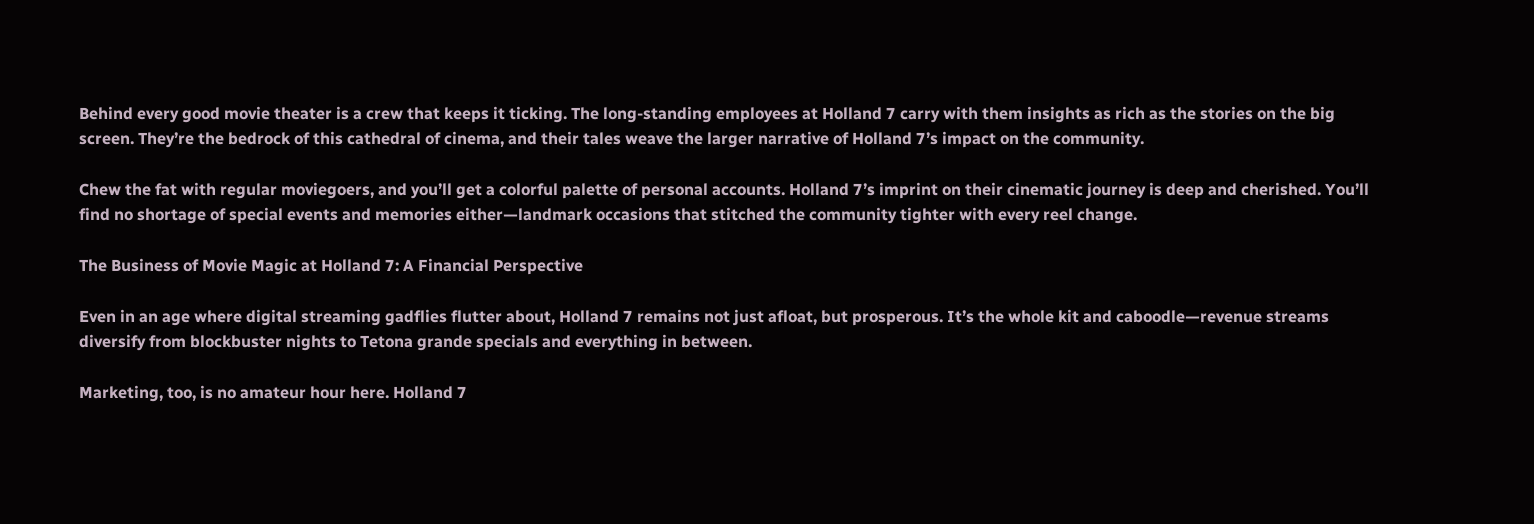Behind every good movie theater is a crew that keeps it ticking. The long-standing employees at Holland 7 carry with them insights as rich as the stories on the big screen. They’re the bedrock of this cathedral of cinema, and their tales weave the larger narrative of Holland 7’s impact on the community.

Chew the fat with regular moviegoers, and you’ll get a colorful palette of personal accounts. Holland 7’s imprint on their cinematic journey is deep and cherished. You’ll find no shortage of special events and memories either—landmark occasions that stitched the community tighter with every reel change.

The Business of Movie Magic at Holland 7: A Financial Perspective

Even in an age where digital streaming gadflies flutter about, Holland 7 remains not just afloat, but prosperous. It’s the whole kit and caboodle—revenue streams diversify from blockbuster nights to Tetona grande specials and everything in between.

Marketing, too, is no amateur hour here. Holland 7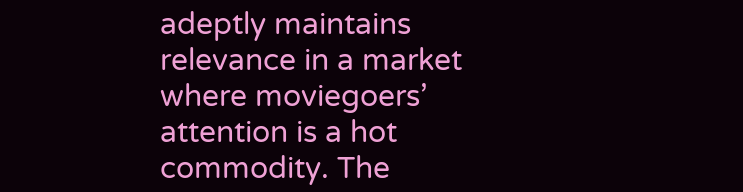adeptly maintains relevance in a market where moviegoers’ attention is a hot commodity. The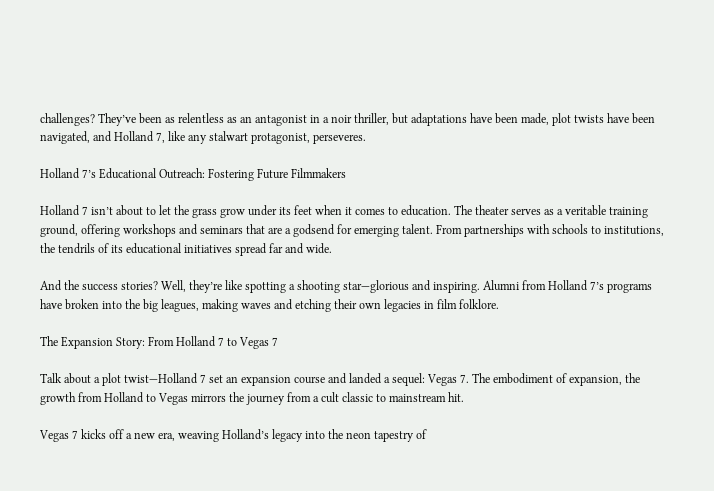challenges? They’ve been as relentless as an antagonist in a noir thriller, but adaptations have been made, plot twists have been navigated, and Holland 7, like any stalwart protagonist, perseveres.

Holland 7’s Educational Outreach: Fostering Future Filmmakers

Holland 7 isn’t about to let the grass grow under its feet when it comes to education. The theater serves as a veritable training ground, offering workshops and seminars that are a godsend for emerging talent. From partnerships with schools to institutions, the tendrils of its educational initiatives spread far and wide.

And the success stories? Well, they’re like spotting a shooting star—glorious and inspiring. Alumni from Holland 7’s programs have broken into the big leagues, making waves and etching their own legacies in film folklore.

The Expansion Story: From Holland 7 to Vegas 7

Talk about a plot twist—Holland 7 set an expansion course and landed a sequel: Vegas 7. The embodiment of expansion, the growth from Holland to Vegas mirrors the journey from a cult classic to mainstream hit.

Vegas 7 kicks off a new era, weaving Holland’s legacy into the neon tapestry of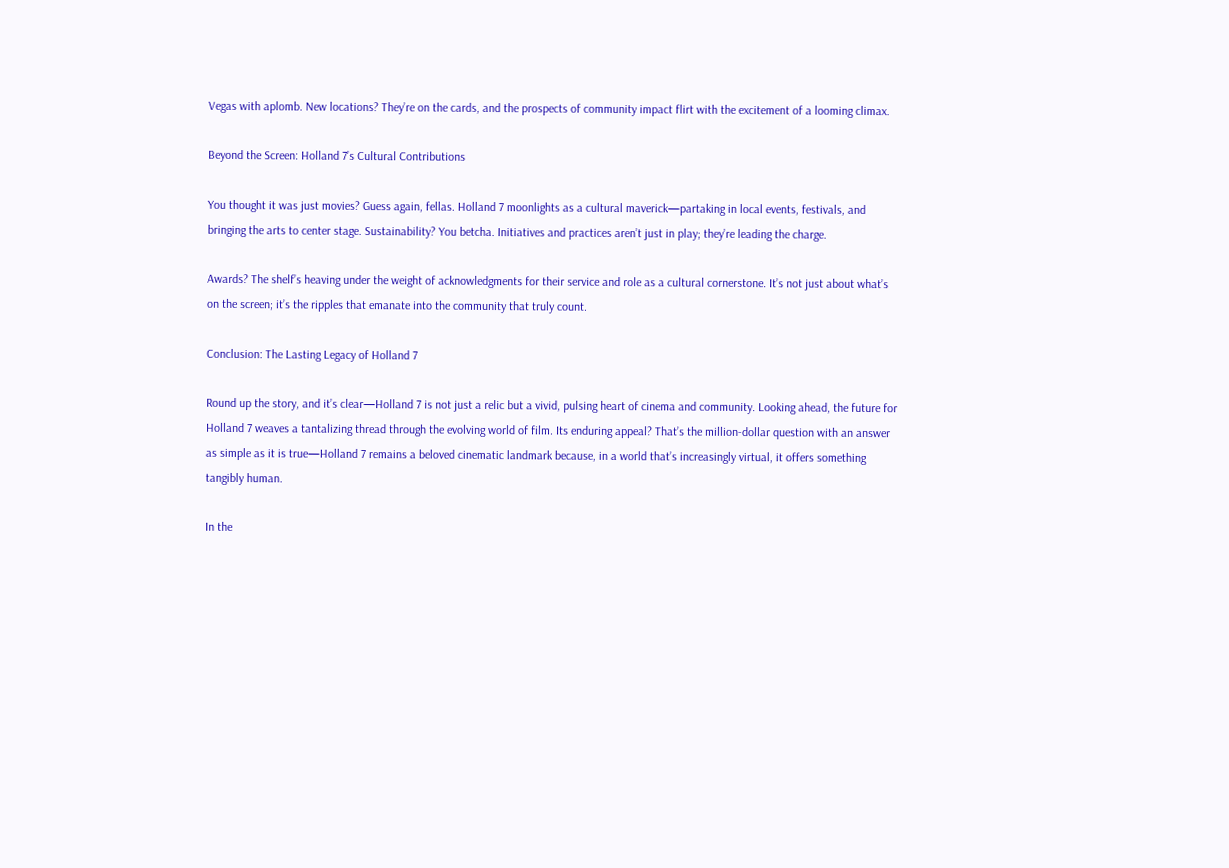Vegas with aplomb. New locations? They’re on the cards, and the prospects of community impact flirt with the excitement of a looming climax.

Beyond the Screen: Holland 7’s Cultural Contributions

You thought it was just movies? Guess again, fellas. Holland 7 moonlights as a cultural maverick—partaking in local events, festivals, and bringing the arts to center stage. Sustainability? You betcha. Initiatives and practices aren’t just in play; they’re leading the charge.

Awards? The shelf’s heaving under the weight of acknowledgments for their service and role as a cultural cornerstone. It’s not just about what’s on the screen; it’s the ripples that emanate into the community that truly count.

Conclusion: The Lasting Legacy of Holland 7

Round up the story, and it’s clear—Holland 7 is not just a relic but a vivid, pulsing heart of cinema and community. Looking ahead, the future for Holland 7 weaves a tantalizing thread through the evolving world of film. Its enduring appeal? That’s the million-dollar question with an answer as simple as it is true—Holland 7 remains a beloved cinematic landmark because, in a world that’s increasingly virtual, it offers something tangibly human.

In the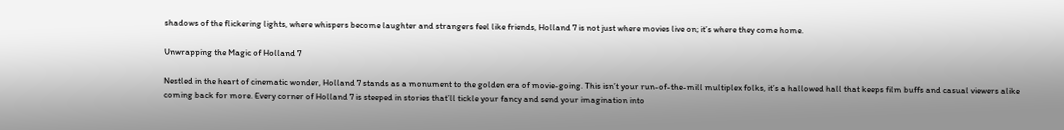shadows of the flickering lights, where whispers become laughter and strangers feel like friends, Holland 7 is not just where movies live on; it’s where they come home.

Unwrapping the Magic of Holland 7

Nestled in the heart of cinematic wonder, Holland 7 stands as a monument to the golden era of movie-going. This isn’t your run-of-the-mill multiplex folks, it’s a hallowed hall that keeps film buffs and casual viewers alike coming back for more. Every corner of Holland 7 is steeped in stories that’ll tickle your fancy and send your imagination into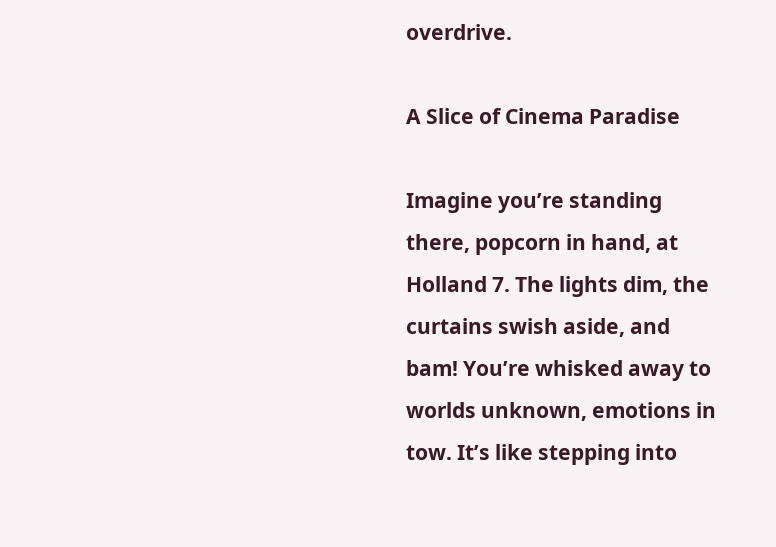overdrive.

A Slice of Cinema Paradise

Imagine you’re standing there, popcorn in hand, at Holland 7. The lights dim, the curtains swish aside, and bam! You’re whisked away to worlds unknown, emotions in tow. It’s like stepping into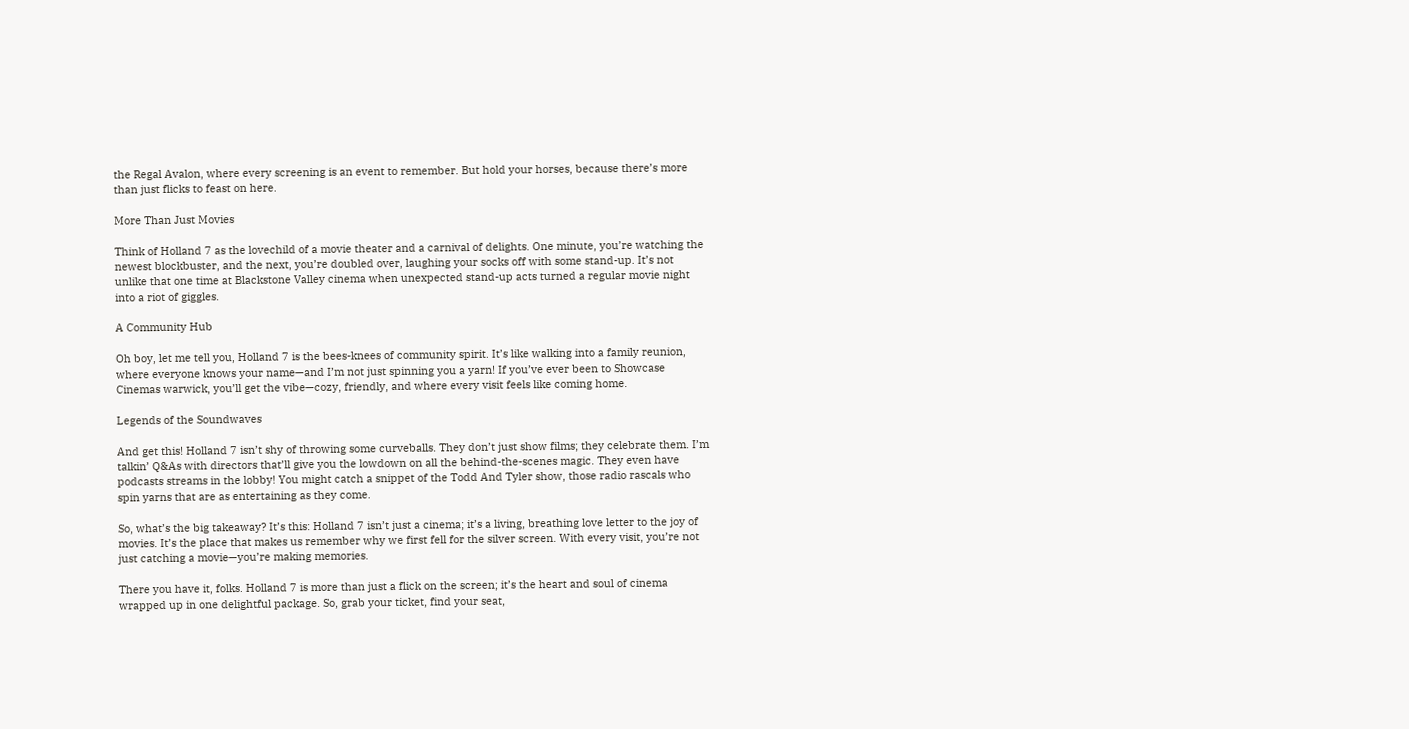the Regal Avalon, where every screening is an event to remember. But hold your horses, because there’s more than just flicks to feast on here.

More Than Just Movies

Think of Holland 7 as the lovechild of a movie theater and a carnival of delights. One minute, you’re watching the newest blockbuster, and the next, you’re doubled over, laughing your socks off with some stand-up. It’s not unlike that one time at Blackstone Valley cinema when unexpected stand-up acts turned a regular movie night into a riot of giggles.

A Community Hub

Oh boy, let me tell you, Holland 7 is the bees-knees of community spirit. It’s like walking into a family reunion, where everyone knows your name—and I’m not just spinning you a yarn! If you’ve ever been to Showcase Cinemas warwick, you’ll get the vibe—cozy, friendly, and where every visit feels like coming home.

Legends of the Soundwaves

And get this! Holland 7 isn’t shy of throwing some curveballs. They don’t just show films; they celebrate them. I’m talkin’ Q&As with directors that’ll give you the lowdown on all the behind-the-scenes magic. They even have podcasts streams in the lobby! You might catch a snippet of the Todd And Tyler show, those radio rascals who spin yarns that are as entertaining as they come.

So, what’s the big takeaway? It’s this: Holland 7 isn’t just a cinema; it’s a living, breathing love letter to the joy of movies. It’s the place that makes us remember why we first fell for the silver screen. With every visit, you’re not just catching a movie—you’re making memories.

There you have it, folks. Holland 7 is more than just a flick on the screen; it’s the heart and soul of cinema wrapped up in one delightful package. So, grab your ticket, find your seat,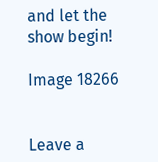and let the show begin!

Image 18266


Leave a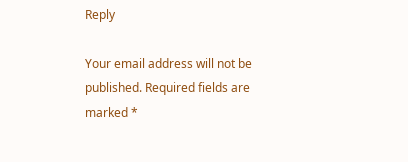Reply

Your email address will not be published. Required fields are marked *